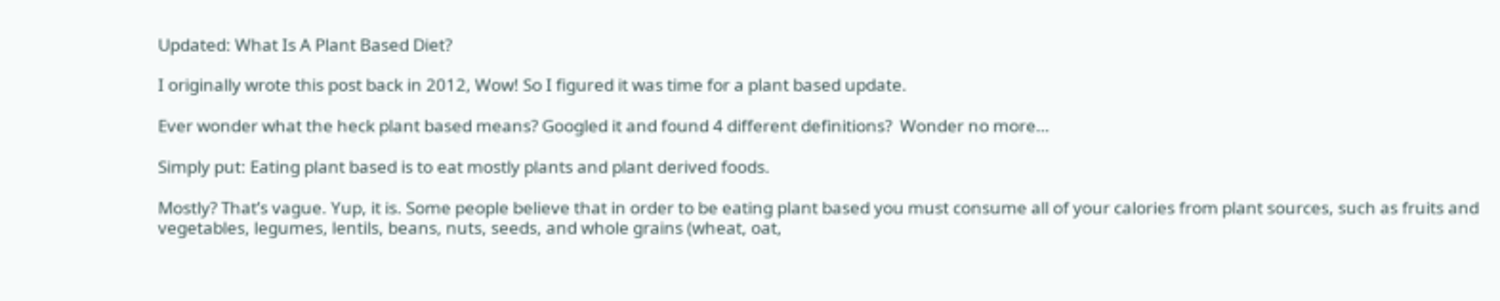Updated: What Is A Plant Based Diet?

I originally wrote this post back in 2012, Wow! So I figured it was time for a plant based update.

Ever wonder what the heck plant based means? Googled it and found 4 different definitions?  Wonder no more…

Simply put: Eating plant based is to eat mostly plants and plant derived foods.

Mostly? That’s vague. Yup, it is. Some people believe that in order to be eating plant based you must consume all of your calories from plant sources, such as fruits and vegetables, legumes, lentils, beans, nuts, seeds, and whole grains (wheat, oat,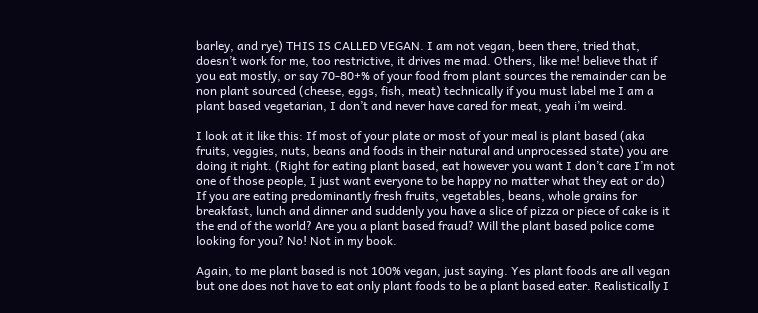barley, and rye) THIS IS CALLED VEGAN. I am not vegan, been there, tried that, doesn’t work for me, too restrictive, it drives me mad. Others, like me! believe that if you eat mostly, or say 70-80+% of your food from plant sources the remainder can be non plant sourced (cheese, eggs, fish, meat) technically if you must label me I am a plant based vegetarian, I don’t and never have cared for meat, yeah i’m weird.

I look at it like this: If most of your plate or most of your meal is plant based (aka fruits, veggies, nuts, beans and foods in their natural and unprocessed state) you are doing it right. (Right for eating plant based, eat however you want I don’t care I’m not one of those people, I just want everyone to be happy no matter what they eat or do)  If you are eating predominantly fresh fruits, vegetables, beans, whole grains for breakfast, lunch and dinner and suddenly you have a slice of pizza or piece of cake is it the end of the world? Are you a plant based fraud? Will the plant based police come looking for you? No! Not in my book.

Again, to me plant based is not 100% vegan, just saying. Yes plant foods are all vegan but one does not have to eat only plant foods to be a plant based eater. Realistically I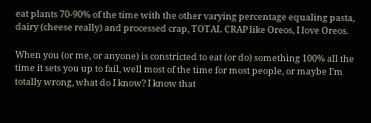eat plants 70-90% of the time with the other varying percentage equaling pasta, dairy (cheese really) and processed crap, TOTAL CRAP like Oreos, I love Oreos.

When you (or me, or anyone) is constricted to eat (or do) something 100% all the time it sets you up to fail, well most of the time for most people, or maybe I’m totally wrong, what do I know? I know that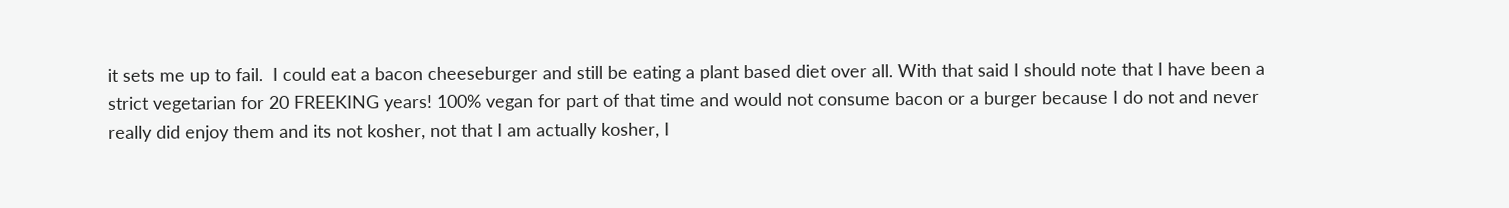it sets me up to fail.  I could eat a bacon cheeseburger and still be eating a plant based diet over all. With that said I should note that I have been a strict vegetarian for 20 FREEKING years! 100% vegan for part of that time and would not consume bacon or a burger because I do not and never really did enjoy them and its not kosher, not that I am actually kosher, I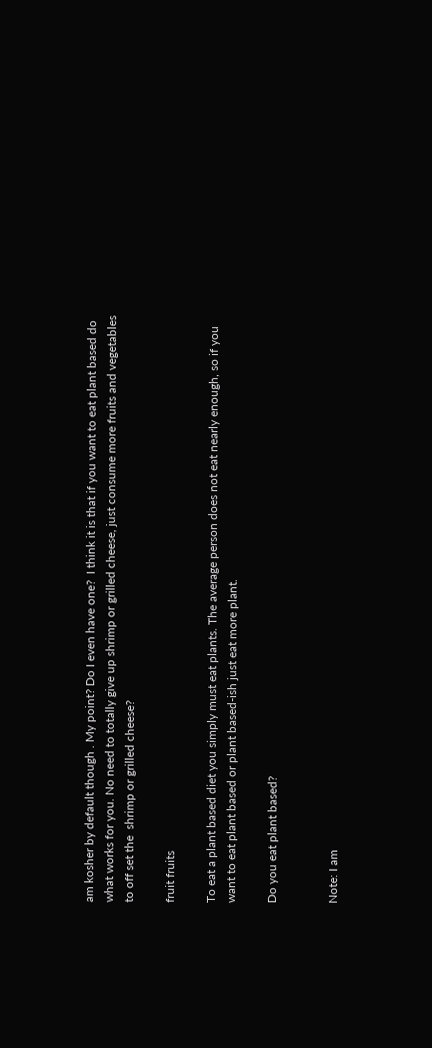am kosher by default though . My point? Do I even have one?  I think it is that if you want to eat plant based do what works for you. No need to totally give up shrimp or grilled cheese, just consume more fruits and vegetables to off set the  shrimp or grilled cheese?

fruit fruits

To eat a plant based diet you simply must eat plants. The average person does not eat nearly enough, so if you want to eat plant based or plant based-ish just eat more plant.

Do you eat plant based?


Note: I am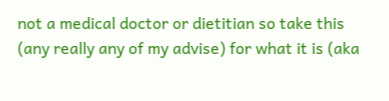not a medical doctor or dietitian so take this (any really any of my advise) for what it is (aka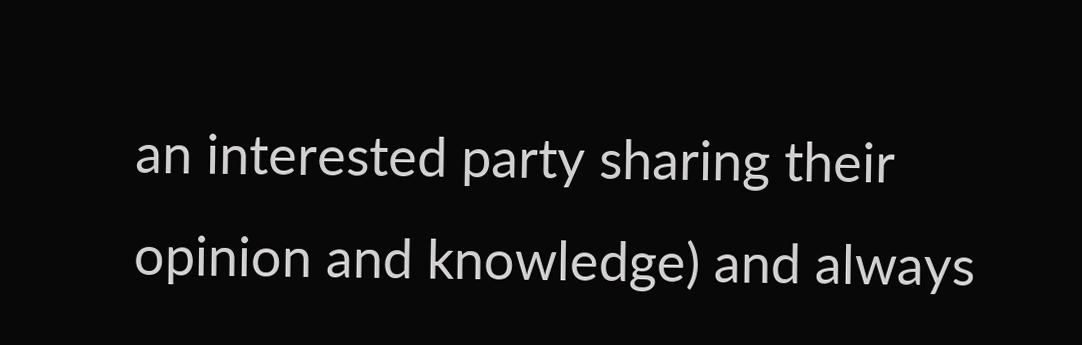an interested party sharing their opinion and knowledge) and always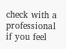check with a professional if you feel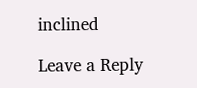inclined

Leave a Reply